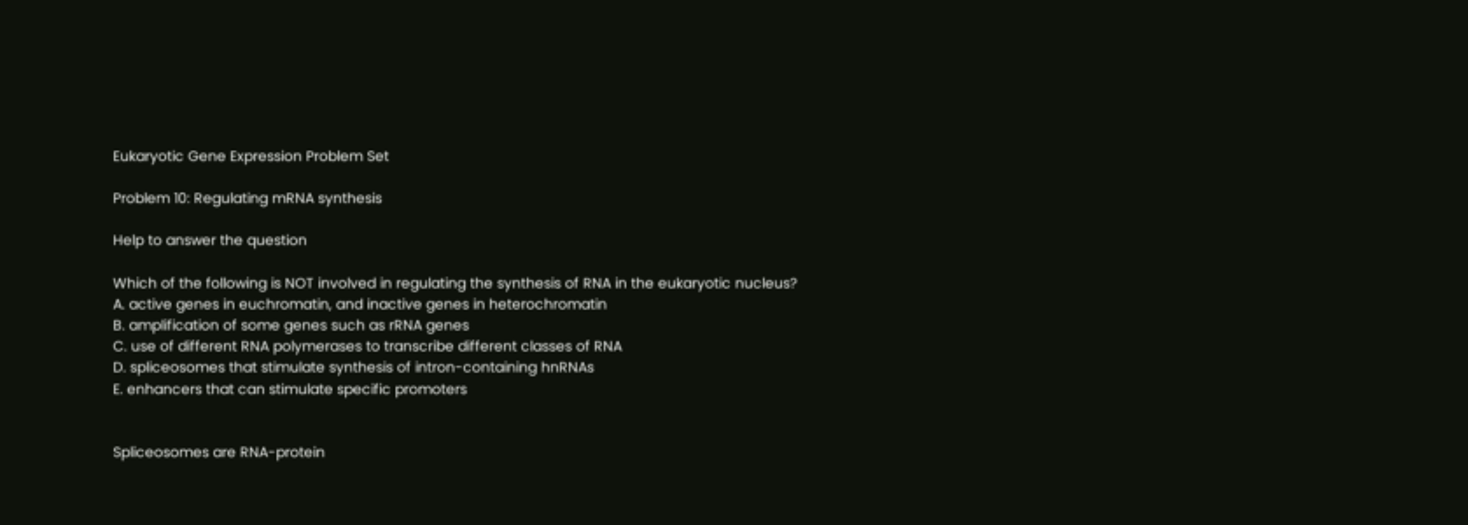Eukaryotic Gene Expression Problem Set

Problem 10: Regulating mRNA synthesis

Help to answer the question

Which of the following is NOT involved in regulating the synthesis of RNA in the eukaryotic nucleus?
A. active genes in euchromatin, and inactive genes in heterochromatin
B. amplification of some genes such as rRNA genes
C. use of different RNA polymerases to transcribe different classes of RNA
D. spliceosomes that stimulate synthesis of intron-containing hnRNAs
E. enhancers that can stimulate specific promoters


Spliceosomes are RNA-protein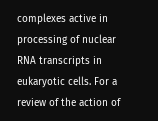complexes active in processing of nuclear RNA transcripts in eukaryotic cells. For a review of the action of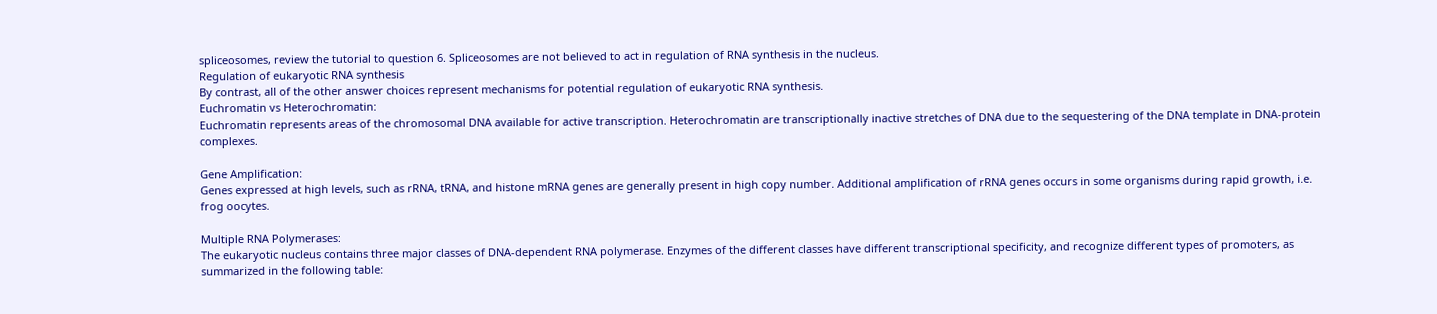spliceosomes, review the tutorial to question 6. Spliceosomes are not believed to act in regulation of RNA synthesis in the nucleus.
Regulation of eukaryotic RNA synthesis
By contrast, all of the other answer choices represent mechanisms for potential regulation of eukaryotic RNA synthesis.
Euchromatin vs Heterochromatin:
Euchromatin represents areas of the chromosomal DNA available for active transcription. Heterochromatin are transcriptionally inactive stretches of DNA due to the sequestering of the DNA template in DNA-protein complexes.

Gene Amplification:
Genes expressed at high levels, such as rRNA, tRNA, and histone mRNA genes are generally present in high copy number. Additional amplification of rRNA genes occurs in some organisms during rapid growth, i.e. frog oocytes.

Multiple RNA Polymerases:
The eukaryotic nucleus contains three major classes of DNA-dependent RNA polymerase. Enzymes of the different classes have different transcriptional specificity, and recognize different types of promoters, as summarized in the following table: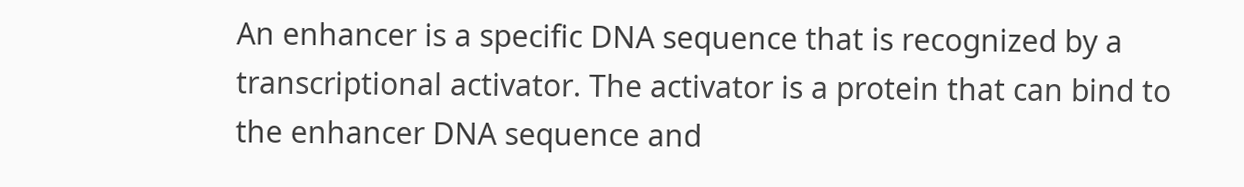An enhancer is a specific DNA sequence that is recognized by a transcriptional activator. The activator is a protein that can bind to the enhancer DNA sequence and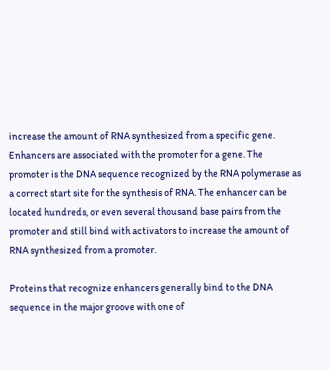increase the amount of RNA synthesized from a specific gene. Enhancers are associated with the promoter for a gene. The promoter is the DNA sequence recognized by the RNA polymerase as a correct start site for the synthesis of RNA. The enhancer can be located hundreds, or even several thousand base pairs from the promoter and still bind with activators to increase the amount of RNA synthesized from a promoter.

Proteins that recognize enhancers generally bind to the DNA sequence in the major groove with one of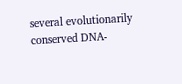several evolutionarily conserved DNA-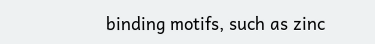binding motifs, such as zinc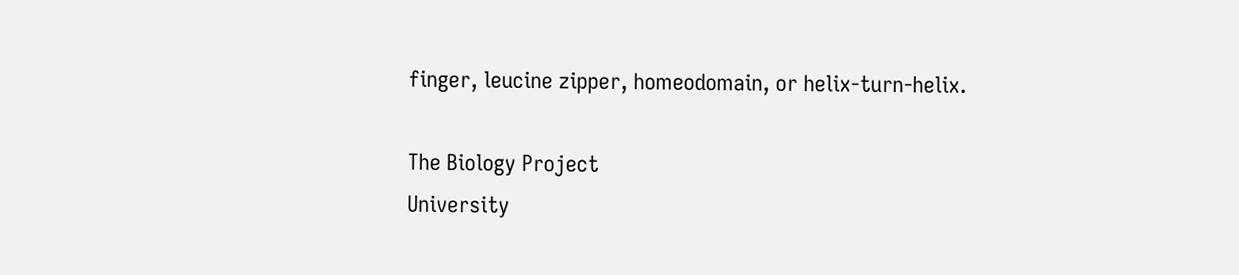finger, leucine zipper, homeodomain, or helix-turn-helix.

The Biology Project
University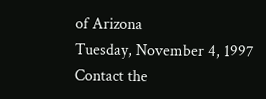of Arizona
Tuesday, November 4, 1997
Contact the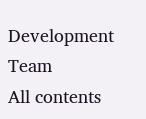Development Team
All contents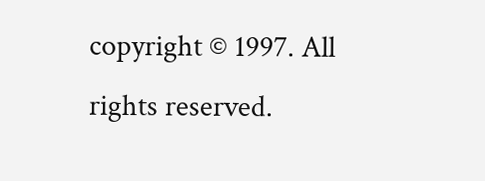copyright © 1997. All rights reserved.